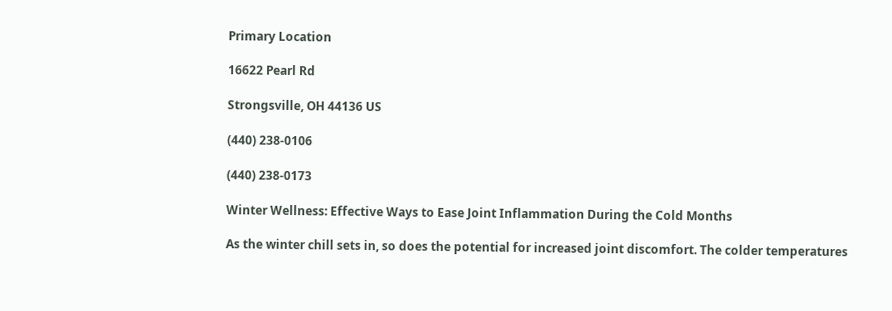Primary Location

16622 Pearl Rd

Strongsville, OH 44136 US

(440) 238-0106

(440) 238-0173

Winter Wellness: Effective Ways to Ease Joint Inflammation During the Cold Months

As the winter chill sets in, so does the potential for increased joint discomfort. The colder temperatures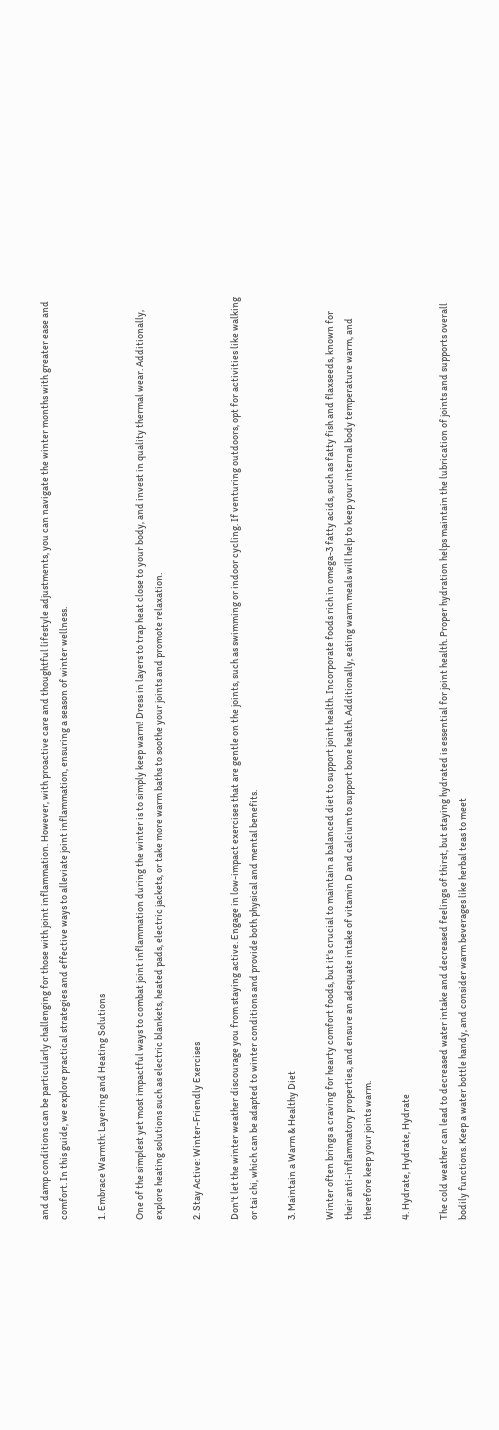and damp conditions can be particularly challenging for those with joint inflammation. However, with proactive care and thoughtful lifestyle adjustments, you can navigate the winter months with greater ease and comfort. In this guide, we explore practical strategies and effective ways to alleviate joint inflammation, ensuring a season of winter wellness.

1. Embrace Warmth: Layering and Heating Solutions

One of the simplest yet most impactful ways to combat joint inflammation during the winter is to simply keep warm! Dress in layers to trap heat close to your body, and invest in quality thermal wear. Additionally, explore heating solutions such as electric blankets, heated pads, electric jackets, or take more warm baths to soothe your joints and promote relaxation.

2. Stay Active: Winter-Friendly Exercises

Don't let the winter weather discourage you from staying active. Engage in low-impact exercises that are gentle on the joints, such as swimming or indoor cycling. If venturing outdoors, opt for activities like walking or tai chi, which can be adapted to winter conditions and provide both physical and mental benefits.

3. Maintain a Warm & Healthy Diet

Winter often brings a craving for hearty comfort foods, but it's crucial to maintain a balanced diet to support joint health. Incorporate foods rich in omega-3 fatty acids, such as fatty fish and flaxseeds, known for their anti-inflammatory properties, and ensure an adequate intake of vitamin D and calcium to support bone health. Additionally, eating warm meals will help to keep your internal body temperature warm, and therefore keep your joints warm.

4. Hydrate, Hydrate, Hydrate

The cold weather can lead to decreased water intake and decreased feelings of thirst, but staying hydrated is essential for joint health. Proper hydration helps maintain the lubrication of joints and supports overall bodily functions. Keep a water bottle handy, and consider warm beverages like herbal teas to meet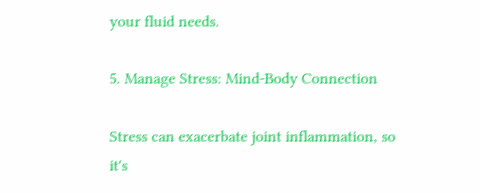your fluid needs.

5. Manage Stress: Mind-Body Connection

Stress can exacerbate joint inflammation, so it's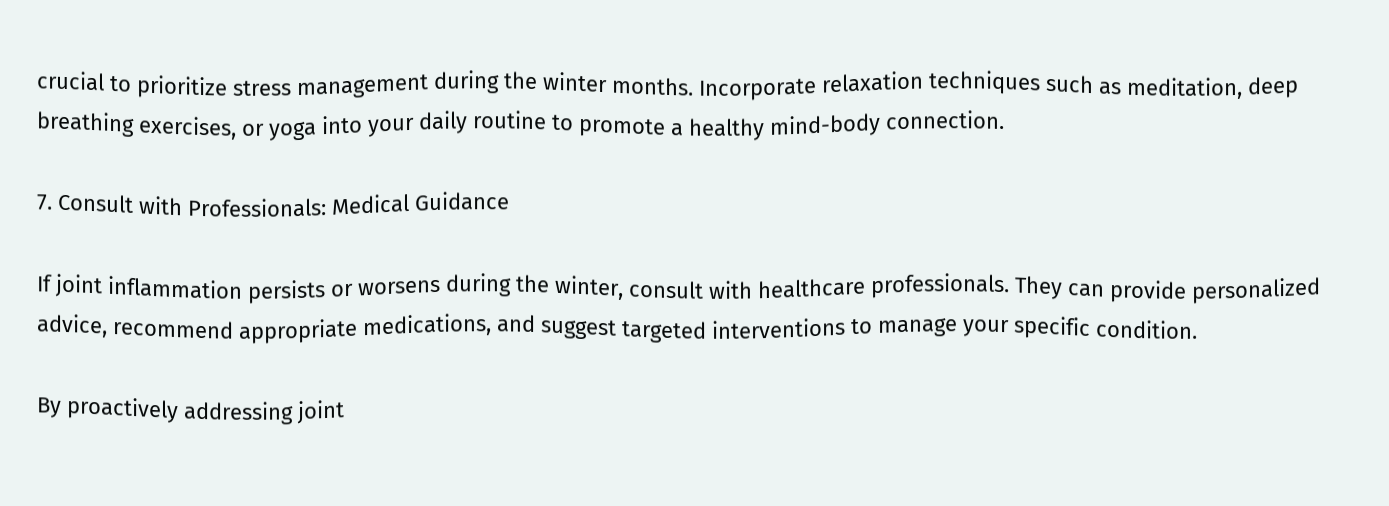crucial to prioritize stress management during the winter months. Incorporate relaxation techniques such as meditation, deep breathing exercises, or yoga into your daily routine to promote a healthy mind-body connection.

7. Consult with Professionals: Medical Guidance

If joint inflammation persists or worsens during the winter, consult with healthcare professionals. They can provide personalized advice, recommend appropriate medications, and suggest targeted interventions to manage your specific condition.

By proactively addressing joint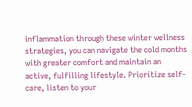inflammation through these winter wellness strategies, you can navigate the cold months with greater comfort and maintain an active, fulfilling lifestyle. Prioritize self-care, listen to your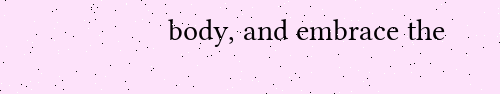body, and embrace the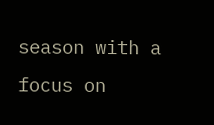season with a focus on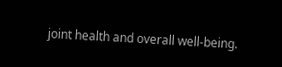joint health and overall well-being.